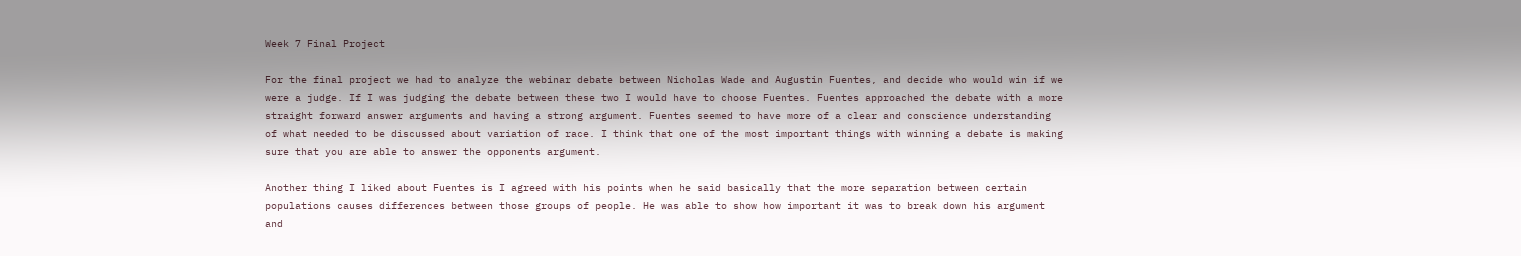Week 7 Final Project

For the final project we had to analyze the webinar debate between Nicholas Wade and Augustin Fuentes, and decide who would win if we were a judge. If I was judging the debate between these two I would have to choose Fuentes. Fuentes approached the debate with a more straight forward answer arguments and having a strong argument. Fuentes seemed to have more of a clear and conscience understanding of what needed to be discussed about variation of race. I think that one of the most important things with winning a debate is making sure that you are able to answer the opponents argument.

Another thing I liked about Fuentes is I agreed with his points when he said basically that the more separation between certain populations causes differences between those groups of people. He was able to show how important it was to break down his argument and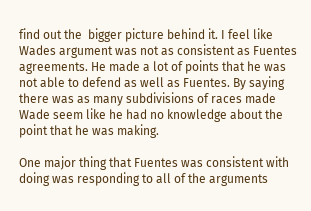find out the  bigger picture behind it. I feel like Wades argument was not as consistent as Fuentes agreements. He made a lot of points that he was not able to defend as well as Fuentes. By saying there was as many subdivisions of races made Wade seem like he had no knowledge about the point that he was making.

One major thing that Fuentes was consistent with doing was responding to all of the arguments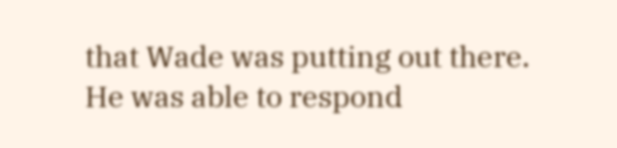that Wade was putting out there. He was able to respond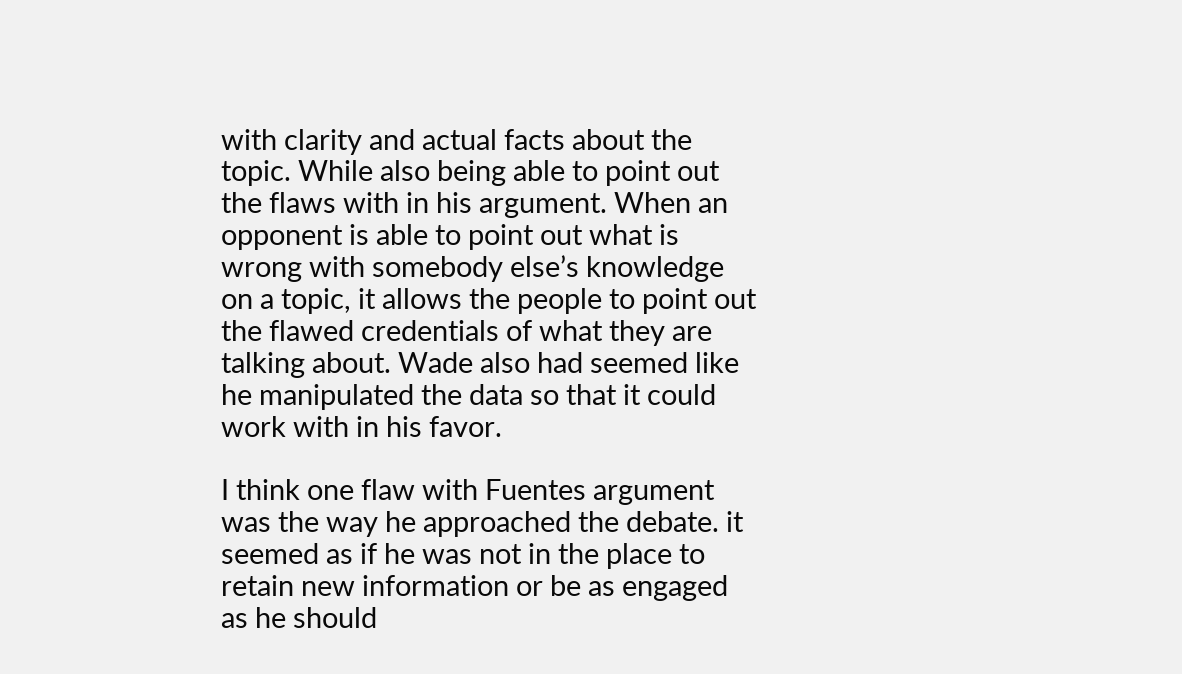with clarity and actual facts about the topic. While also being able to point out the flaws with in his argument. When an opponent is able to point out what is wrong with somebody else’s knowledge on a topic, it allows the people to point out the flawed credentials of what they are talking about. Wade also had seemed like he manipulated the data so that it could work with in his favor.

I think one flaw with Fuentes argument was the way he approached the debate. it seemed as if he was not in the place to retain new information or be as engaged as he should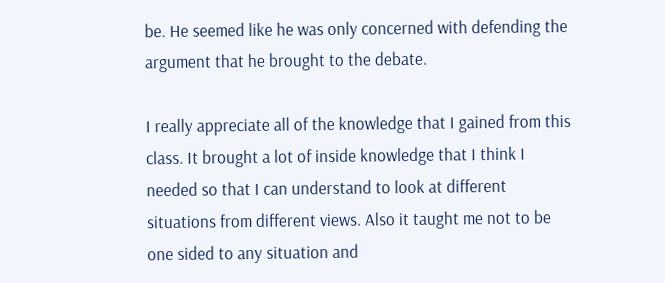be. He seemed like he was only concerned with defending the argument that he brought to the debate.

I really appreciate all of the knowledge that I gained from this class. It brought a lot of inside knowledge that I think I needed so that I can understand to look at different situations from different views. Also it taught me not to be one sided to any situation and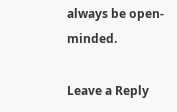always be open-minded.

Leave a Reply